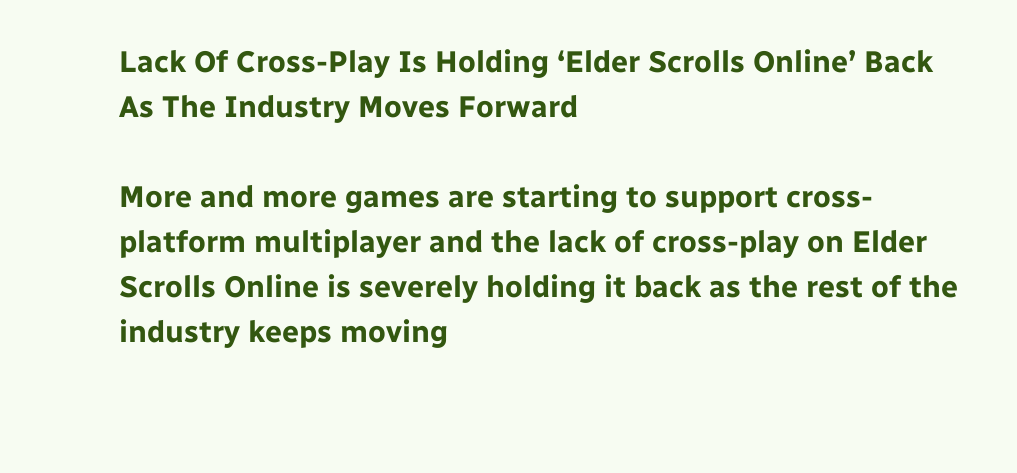Lack Of Cross-Play Is Holding ‘Elder Scrolls Online’ Back As The Industry Moves Forward

More and more games are starting to support cross-platform multiplayer and the lack of cross-play on Elder Scrolls Online is severely holding it back as the rest of the industry keeps moving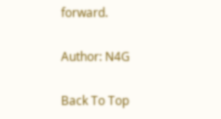forward.

Author: N4G

Back To Top